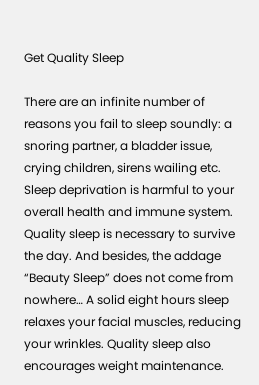Get Quality Sleep

There are an infinite number of reasons you fail to sleep soundly: a snoring partner, a bladder issue, crying children, sirens wailing etc. Sleep deprivation is harmful to your overall health and immune system. Quality sleep is necessary to survive the day. And besides, the addage “Beauty Sleep” does not come from nowhere… A solid eight hours sleep relaxes your facial muscles, reducing your wrinkles. Quality sleep also encourages weight maintenance.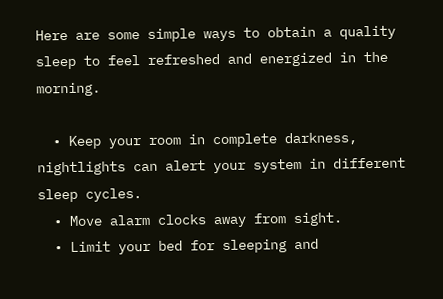Here are some simple ways to obtain a quality sleep to feel refreshed and energized in the morning.

  • Keep your room in complete darkness, nightlights can alert your system in different sleep cycles.
  • Move alarm clocks away from sight.
  • Limit your bed for sleeping and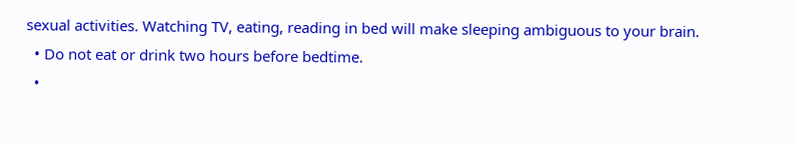sexual activities. Watching TV, eating, reading in bed will make sleeping ambiguous to your brain.
  • Do not eat or drink two hours before bedtime.
  •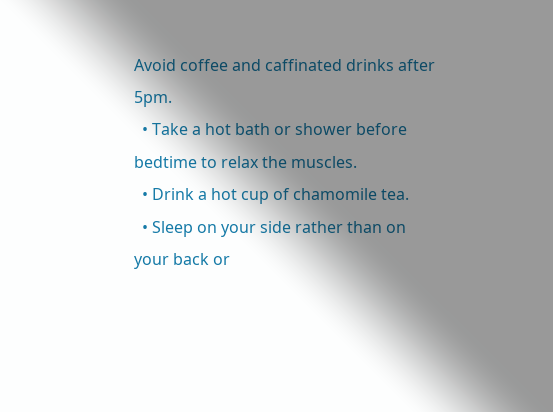Avoid coffee and caffinated drinks after 5pm.
  • Take a hot bath or shower before bedtime to relax the muscles.
  • Drink a hot cup of chamomile tea.
  • Sleep on your side rather than on your back or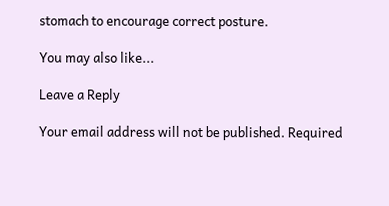stomach to encourage correct posture.

You may also like...

Leave a Reply

Your email address will not be published. Required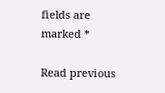fields are marked *

Read previous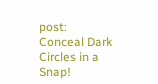post:
Conceal Dark Circles in a Snap!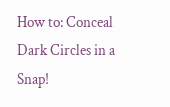How to: Conceal Dark Circles in a Snap!